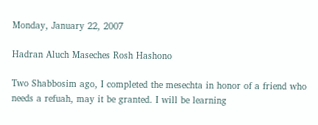Monday, January 22, 2007

Hadran Aluch Maseches Rosh Hashono

Two Shabbosim ago, I completed the mesechta in honor of a friend who needs a refuah, may it be granted. I will be learning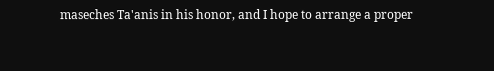maseches Ta'anis in his honor, and I hope to arrange a proper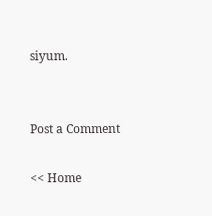siyum.


Post a Comment

<< Home